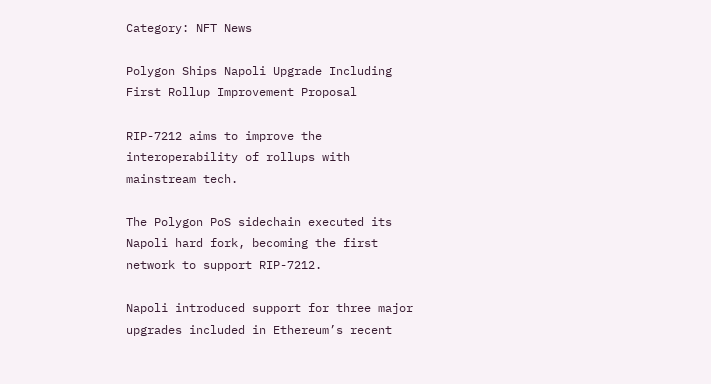Category: NFT News

Polygon Ships Napoli Upgrade Including First Rollup Improvement Proposal

RIP-7212 aims to improve the interoperability of rollups with mainstream tech.

The Polygon PoS sidechain executed its Napoli hard fork, becoming the first network to support RIP-7212.

Napoli introduced support for three major upgrades included in Ethereum’s recent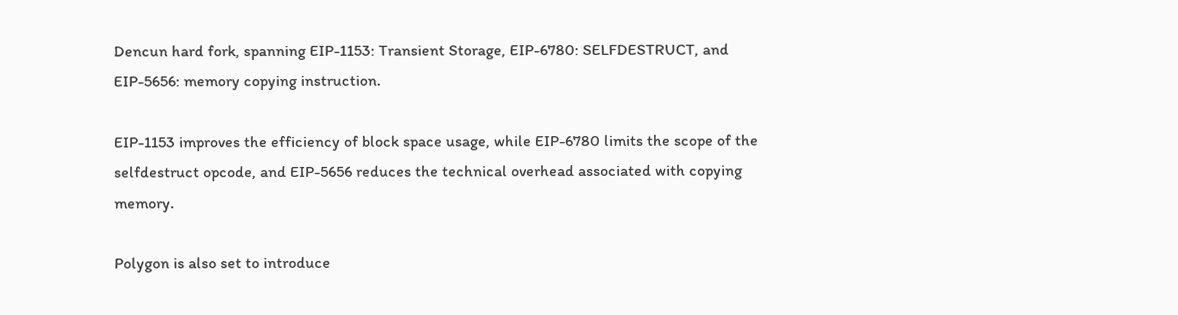Dencun hard fork, spanning EIP-1153: Transient Storage, EIP-6780: SELFDESTRUCT, and EIP-5656: memory copying instruction.

EIP-1153 improves the efficiency of block space usage, while EIP-6780 limits the scope of the selfdestruct opcode, and EIP-5656 reduces the technical overhead associated with copying memory.

Polygon is also set to introduce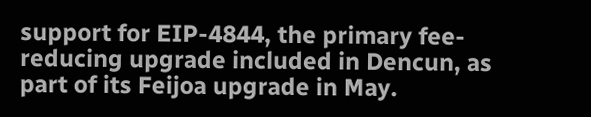support for EIP-4844, the primary fee-reducing upgrade included in Dencun, as part of its Feijoa upgrade in May.